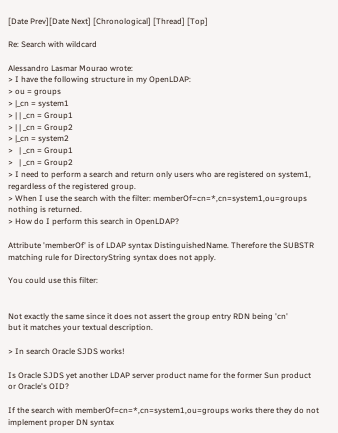[Date Prev][Date Next] [Chronological] [Thread] [Top]

Re: Search with wildcard

Alessandro Lasmar Mourao wrote:
> I have the following structure in my OpenLDAP:
> ou = groups
> |_cn = system1
> | | _cn = Group1
> | | _cn = Group2
> |_cn = system2
>   | _cn = Group1
>   | _cn = Group2
> I need to perform a search and return only users who are registered on system1, regardless of the registered group.
> When I use the search with the filter: memberOf=cn=*,cn=system1,ou=groups nothing is returned.
> How do I perform this search in OpenLDAP?

Attribute 'memberOf' is of LDAP syntax DistinguishedName. Therefore the SUBSTR
matching rule for DirectoryString syntax does not apply.

You could use this filter:


Not exactly the same since it does not assert the group entry RDN being 'cn'
but it matches your textual description.

> In search Oracle SJDS works!

Is Oracle SJDS yet another LDAP server product name for the former Sun product
or Oracle's OID?

If the search with memberOf=cn=*,cn=system1,ou=groups works there they do not
implement proper DN syntax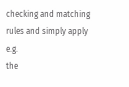checking and matching rules and simply apply e.g.
the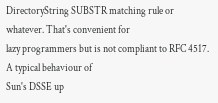DirectoryString SUBSTR matching rule or whatever. That's convenient for
lazy programmers but is not compliant to RFC 4517. A typical behaviour of
Sun's DSSE up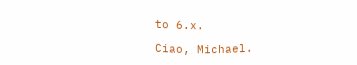to 6.x.

Ciao, Michael.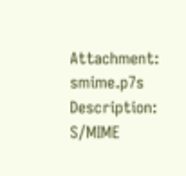Attachment: smime.p7s
Description: S/MIME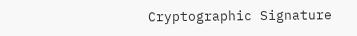Cryptographic Signature